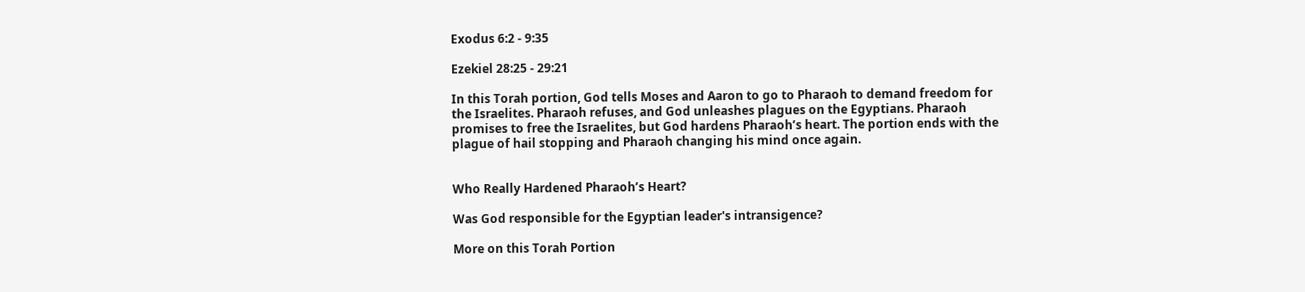Exodus 6:2 - 9:35

Ezekiel 28:25 - 29:21

In this Torah portion, God tells Moses and Aaron to go to Pharaoh to demand freedom for the Israelites. Pharaoh refuses, and God unleashes plagues on the Egyptians. Pharaoh promises to free the Israelites, but God hardens Pharaoh’s heart. The portion ends with the plague of hail stopping and Pharaoh changing his mind once again.


Who Really Hardened Pharaoh’s Heart?

Was God responsible for the Egyptian leader's intransigence?

More on this Torah Portion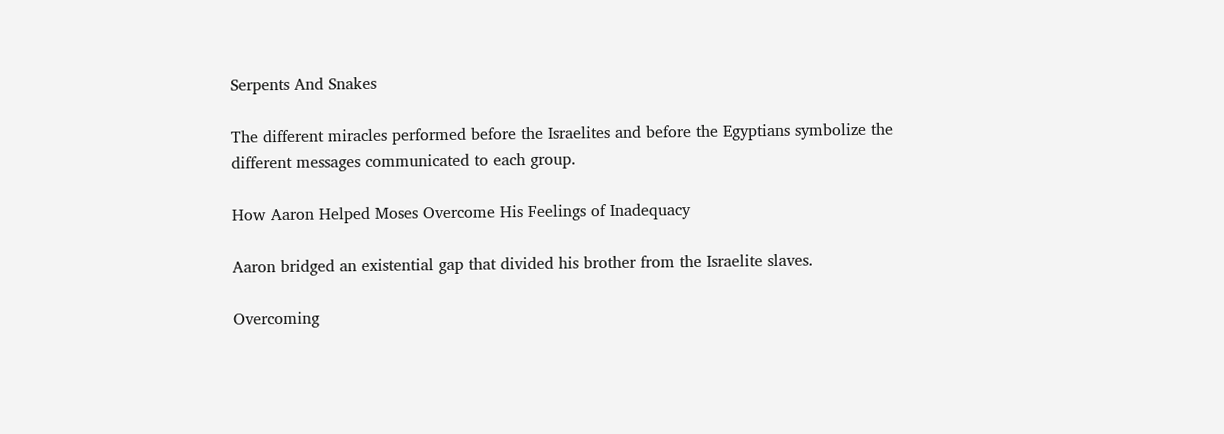Serpents And Snakes

The different miracles performed before the Israelites and before the Egyptians symbolize the different messages communicated to each group.

How Aaron Helped Moses Overcome His Feelings of Inadequacy

Aaron bridged an existential gap that divided his brother from the Israelite slaves.

Overcoming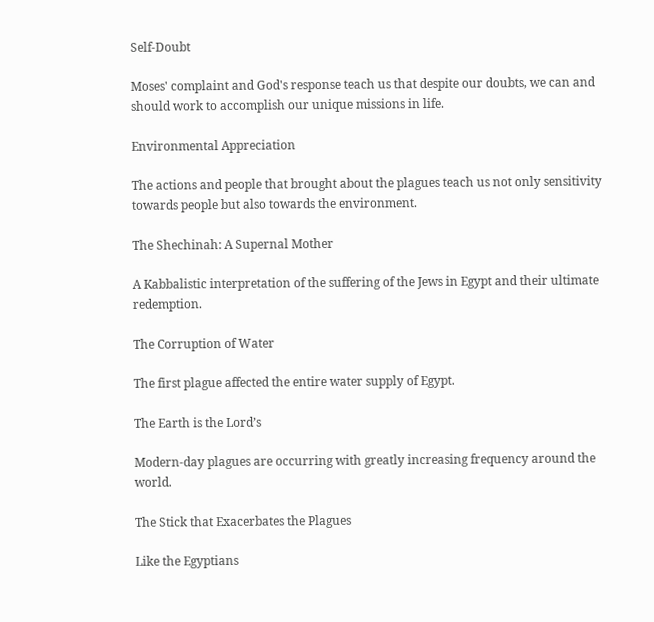Self-Doubt

Moses' complaint and God's response teach us that despite our doubts, we can and should work to accomplish our unique missions in life.

Environmental Appreciation

The actions and people that brought about the plagues teach us not only sensitivity towards people but also towards the environment.

The Shechinah: A Supernal Mother

A Kabbalistic interpretation of the suffering of the Jews in Egypt and their ultimate redemption.

The Corruption of Water

The first plague affected the entire water supply of Egypt.

The Earth is the Lord’s

Modern-day plagues are occurring with greatly increasing frequency around the world.

The Stick that Exacerbates the Plagues

Like the Egyptians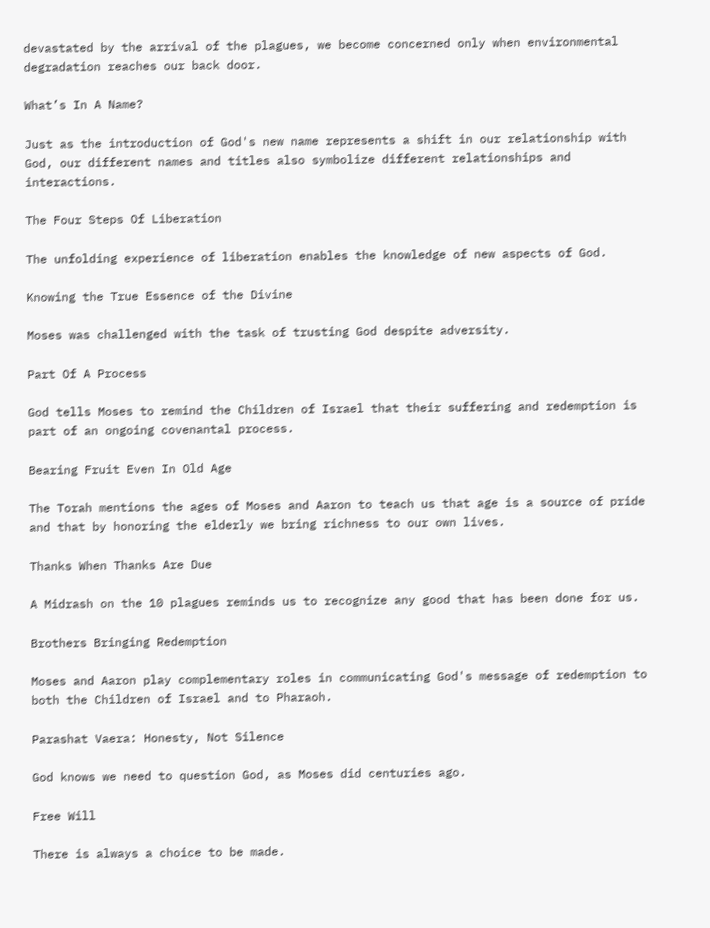devastated by the arrival of the plagues, we become concerned only when environmental degradation reaches our back door.

What’s In A Name?

Just as the introduction of God's new name represents a shift in our relationship with God, our different names and titles also symbolize different relationships and interactions.

The Four Steps Of Liberation

The unfolding experience of liberation enables the knowledge of new aspects of God.

Knowing the True Essence of the Divine

Moses was challenged with the task of trusting God despite adversity.

Part Of A Process

God tells Moses to remind the Children of Israel that their suffering and redemption is part of an ongoing covenantal process.

Bearing Fruit Even In Old Age

The Torah mentions the ages of Moses and Aaron to teach us that age is a source of pride and that by honoring the elderly we bring richness to our own lives.

Thanks When Thanks Are Due

A Midrash on the 10 plagues reminds us to recognize any good that has been done for us.

Brothers Bringing Redemption

Moses and Aaron play complementary roles in communicating God's message of redemption to both the Children of Israel and to Pharaoh.

Parashat Vaera: Honesty, Not Silence

God knows we need to question God, as Moses did centuries ago.

Free Will

There is always a choice to be made.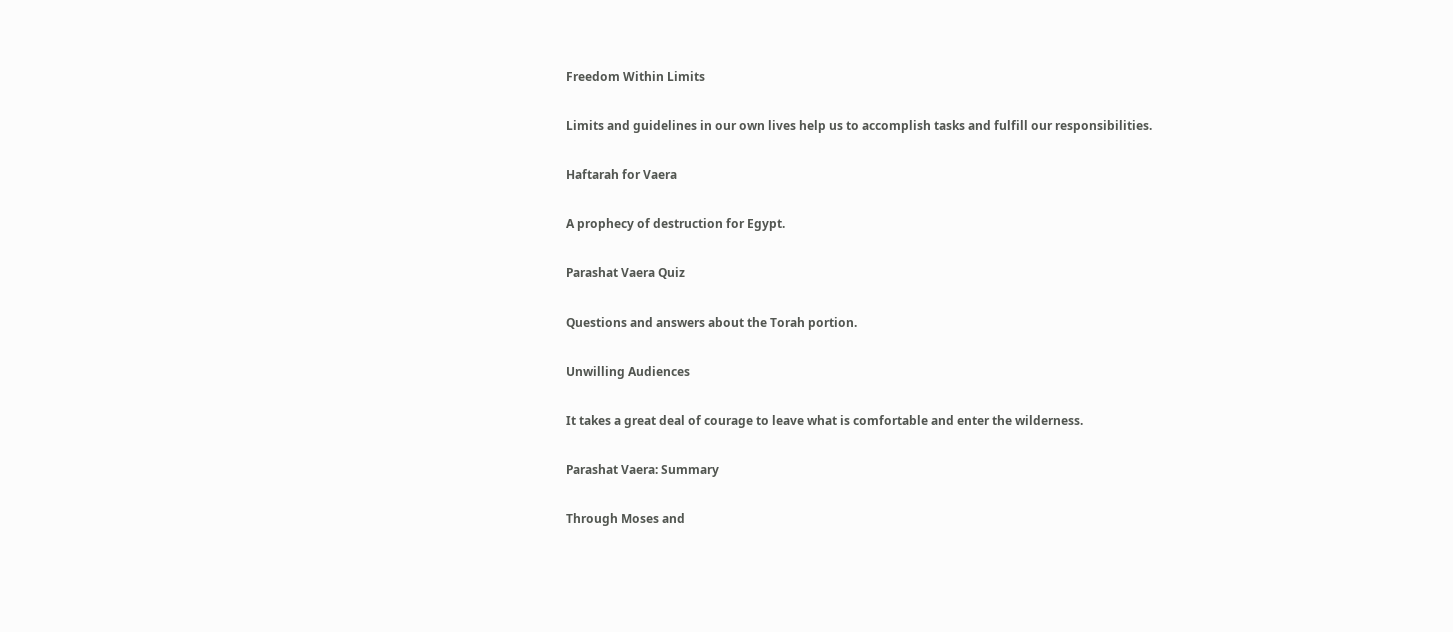Freedom Within Limits

Limits and guidelines in our own lives help us to accomplish tasks and fulfill our responsibilities.

Haftarah for Vaera

A prophecy of destruction for Egypt.

Parashat Vaera Quiz

Questions and answers about the Torah portion.

Unwilling Audiences

It takes a great deal of courage to leave what is comfortable and enter the wilderness.

Parashat Vaera: Summary

Through Moses and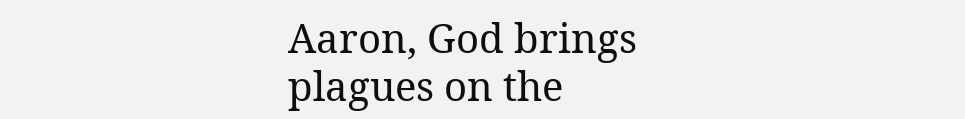Aaron, God brings plagues on the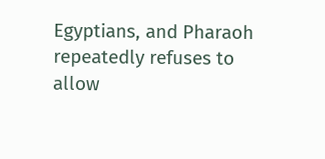Egyptians, and Pharaoh repeatedly refuses to allow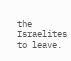the Israelites to leave.